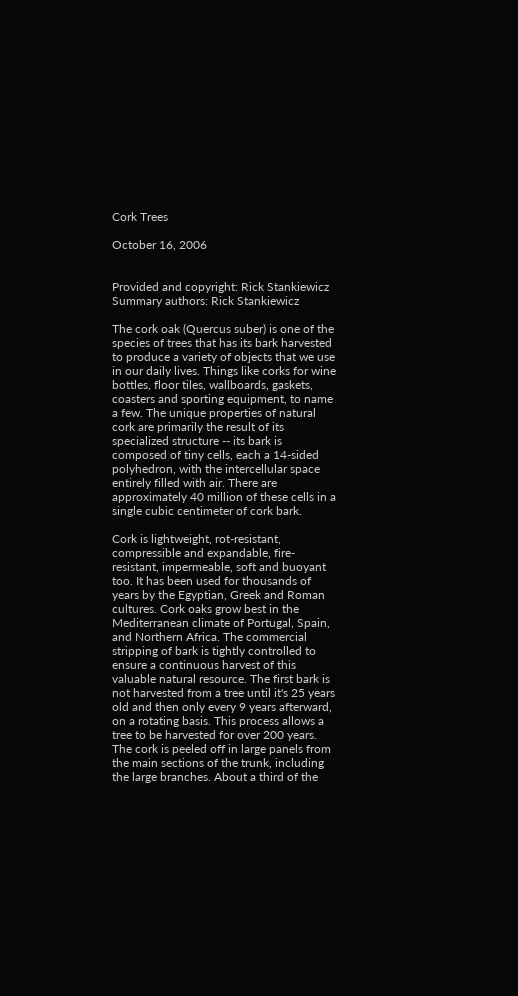Cork Trees

October 16, 2006


Provided and copyright: Rick Stankiewicz
Summary authors: Rick Stankiewicz

The cork oak (Quercus suber) is one of the species of trees that has its bark harvested to produce a variety of objects that we use in our daily lives. Things like corks for wine bottles, floor tiles, wallboards, gaskets, coasters and sporting equipment, to name a few. The unique properties of natural cork are primarily the result of its specialized structure -- its bark is composed of tiny cells, each a 14-sided polyhedron, with the intercellular space entirely filled with air. There are approximately 40 million of these cells in a single cubic centimeter of cork bark.

Cork is lightweight, rot-resistant, compressible and expandable, fire-resistant, impermeable, soft and buoyant too. It has been used for thousands of years by the Egyptian, Greek and Roman cultures. Cork oaks grow best in the Mediterranean climate of Portugal, Spain, and Northern Africa. The commercial stripping of bark is tightly controlled to ensure a continuous harvest of this valuable natural resource. The first bark is not harvested from a tree until it's 25 years old and then only every 9 years afterward, on a rotating basis. This process allows a tree to be harvested for over 200 years. The cork is peeled off in large panels from the main sections of the trunk, including the large branches. About a third of the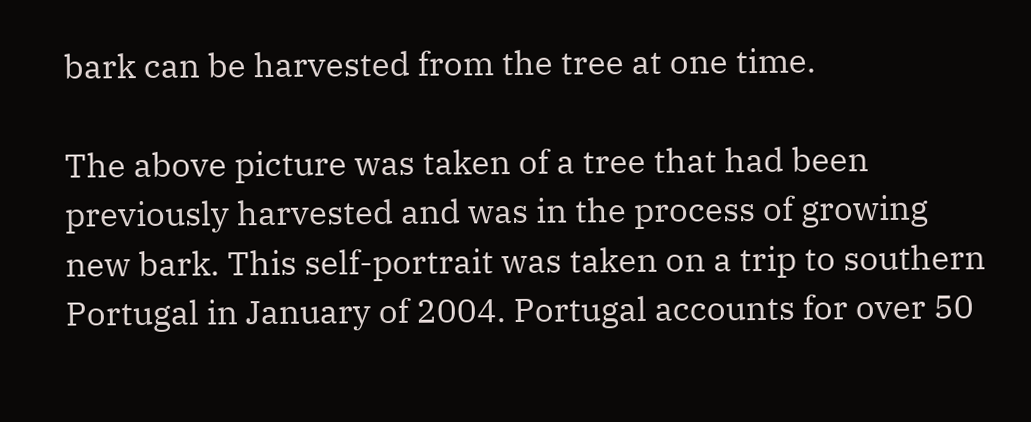bark can be harvested from the tree at one time.

The above picture was taken of a tree that had been previously harvested and was in the process of growing new bark. This self-portrait was taken on a trip to southern Portugal in January of 2004. Portugal accounts for over 50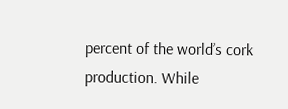percent of the world’s cork production. While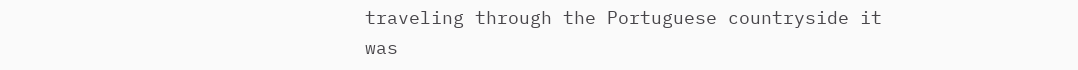traveling through the Portuguese countryside it was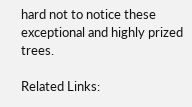hard not to notice these exceptional and highly prized trees.

Related Links: